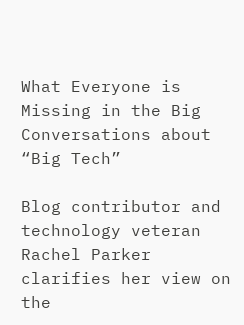What Everyone is Missing in the Big Conversations about “Big Tech”

Blog contributor and technology veteran Rachel Parker clarifies her view on the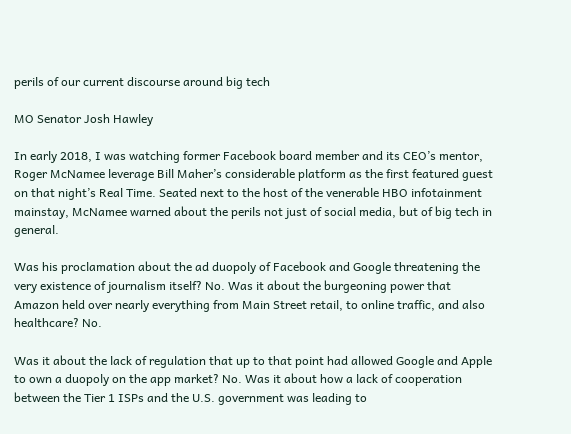perils of our current discourse around big tech

MO Senator Josh Hawley

In early 2018, I was watching former Facebook board member and its CEO’s mentor, Roger McNamee leverage Bill Maher’s considerable platform as the first featured guest on that night’s Real Time. Seated next to the host of the venerable HBO infotainment mainstay, McNamee warned about the perils not just of social media, but of big tech in general.

Was his proclamation about the ad duopoly of Facebook and Google threatening the very existence of journalism itself? No. Was it about the burgeoning power that Amazon held over nearly everything from Main Street retail, to online traffic, and also healthcare? No.

Was it about the lack of regulation that up to that point had allowed Google and Apple to own a duopoly on the app market? No. Was it about how a lack of cooperation between the Tier 1 ISPs and the U.S. government was leading to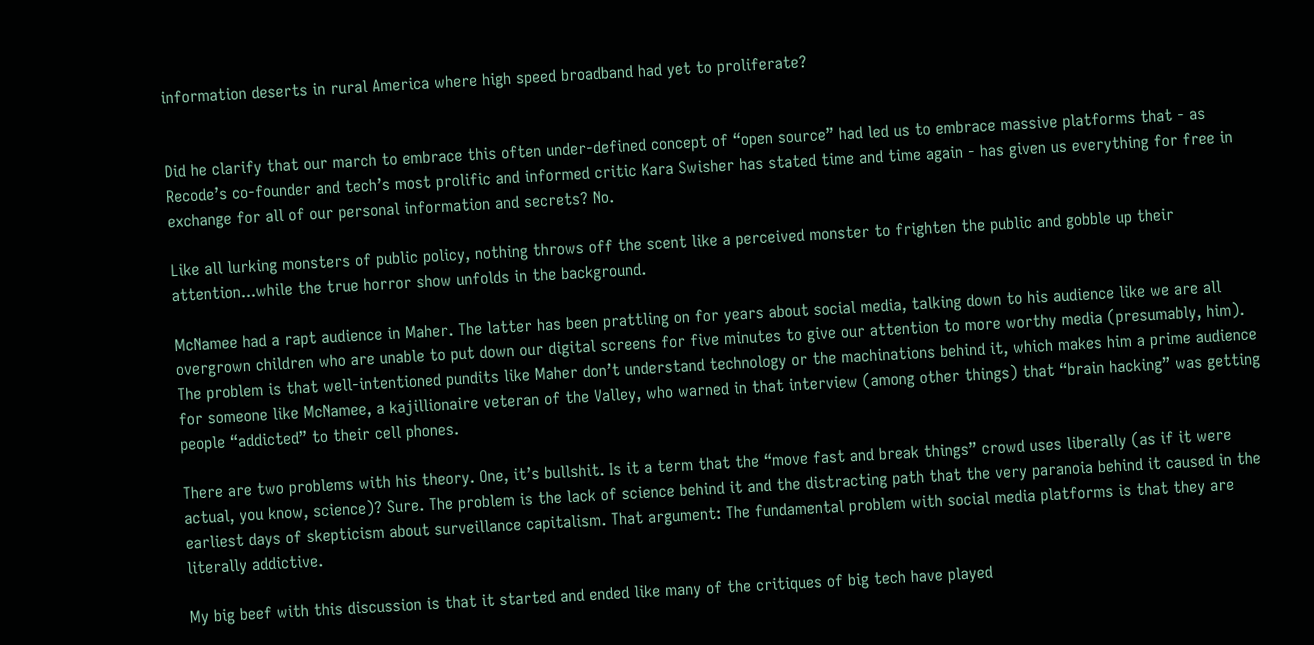information deserts in rural America where high speed broadband had yet to proliferate?


Did he clarify that our march to embrace this often under-defined concept of “open source” had led us to embrace massive platforms that - as Recode’s co-founder and tech’s most prolific and informed critic Kara Swisher has stated time and time again - has given us everything for free in exchange for all of our personal information and secrets? No.

Like all lurking monsters of public policy, nothing throws off the scent like a perceived monster to frighten the public and gobble up their attention...while the true horror show unfolds in the background.

McNamee had a rapt audience in Maher. The latter has been prattling on for years about social media, talking down to his audience like we are all overgrown children who are unable to put down our digital screens for five minutes to give our attention to more worthy media (presumably, him). The problem is that well-intentioned pundits like Maher don’t understand technology or the machinations behind it, which makes him a prime audience for someone like McNamee, a kajillionaire veteran of the Valley, who warned in that interview (among other things) that “brain hacking” was getting people “addicted” to their cell phones.

There are two problems with his theory. One, it’s bullshit. Is it a term that the “move fast and break things” crowd uses liberally (as if it were actual, you know, science)? Sure. The problem is the lack of science behind it and the distracting path that the very paranoia behind it caused in the earliest days of skepticism about surveillance capitalism. That argument: The fundamental problem with social media platforms is that they are literally addictive.

My big beef with this discussion is that it started and ended like many of the critiques of big tech have played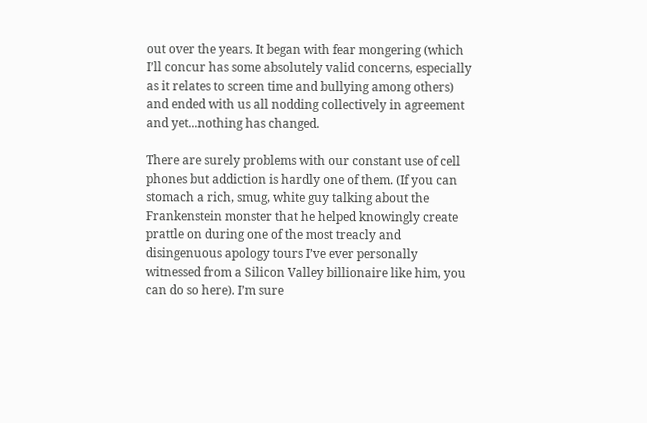out over the years. It began with fear mongering (which I’ll concur has some absolutely valid concerns, especially as it relates to screen time and bullying among others) and ended with us all nodding collectively in agreement and yet...nothing has changed.

There are surely problems with our constant use of cell phones but addiction is hardly one of them. (If you can stomach a rich, smug, white guy talking about the Frankenstein monster that he helped knowingly create prattle on during one of the most treacly and disingenuous apology tours I’ve ever personally witnessed from a Silicon Valley billionaire like him, you can do so here). I’m sure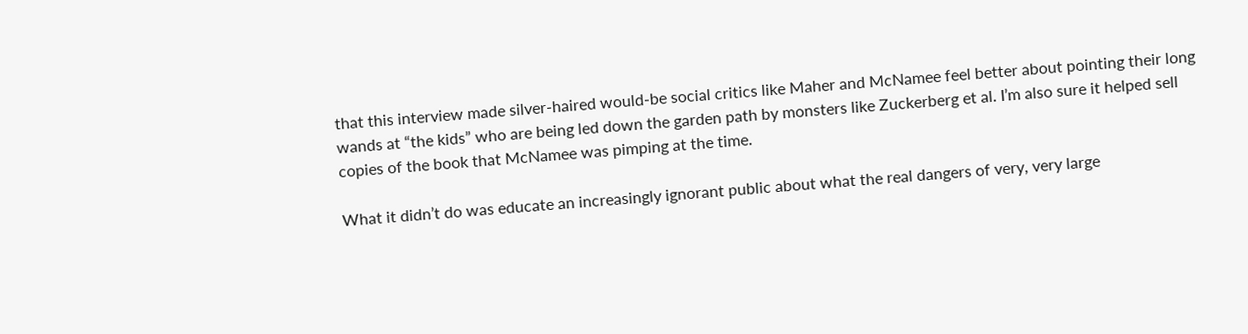that this interview made silver-haired would-be social critics like Maher and McNamee feel better about pointing their long wands at “the kids” who are being led down the garden path by monsters like Zuckerberg et al. I’m also sure it helped sell copies of the book that McNamee was pimping at the time.

What it didn’t do was educate an increasingly ignorant public about what the real dangers of very, very large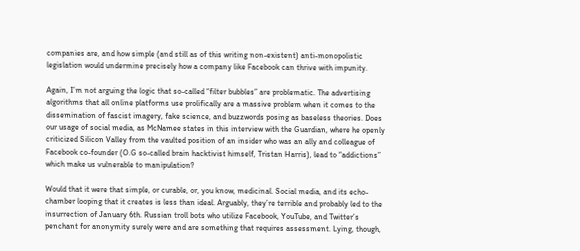companies are, and how simple (and still as of this writing non-existent) anti-monopolistic legislation would undermine precisely how a company like Facebook can thrive with impunity.

Again, I’m not arguing the logic that so-called “filter bubbles” are problematic. The advertising algorithms that all online platforms use prolifically are a massive problem when it comes to the dissemination of fascist imagery, fake science, and buzzwords posing as baseless theories. Does our usage of social media, as McNamee states in this interview with the Guardian, where he openly criticized Silicon Valley from the vaulted position of an insider who was an ally and colleague of Facebook co-founder (O.G so-called brain hacktivist himself, Tristan Harris), lead to “addictions” which make us vulnerable to manipulation?

Would that it were that simple, or curable, or, you know, medicinal. Social media, and its echo-chamber looping that it creates is less than ideal. Arguably, they’re terrible and probably led to the insurrection of January 6th. Russian troll bots who utilize Facebook, YouTube, and Twitter’s penchant for anonymity surely were and are something that requires assessment. Lying, though,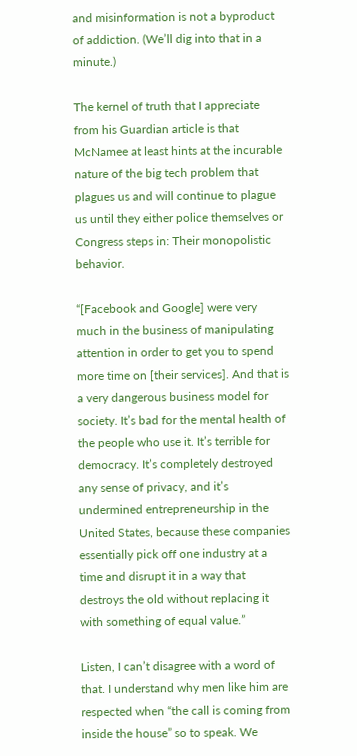and misinformation is not a byproduct of addiction. (We’ll dig into that in a minute.)

The kernel of truth that I appreciate from his Guardian article is that McNamee at least hints at the incurable nature of the big tech problem that plagues us and will continue to plague us until they either police themselves or Congress steps in: Their monopolistic behavior.

“[Facebook and Google] were very much in the business of manipulating attention in order to get you to spend more time on [their services]. And that is a very dangerous business model for society. It’s bad for the mental health of the people who use it. It’s terrible for democracy. It’s completely destroyed any sense of privacy, and it’s undermined entrepreneurship in the United States, because these companies essentially pick off one industry at a time and disrupt it in a way that destroys the old without replacing it with something of equal value.”

Listen, I can’t disagree with a word of that. I understand why men like him are respected when “the call is coming from inside the house” so to speak. We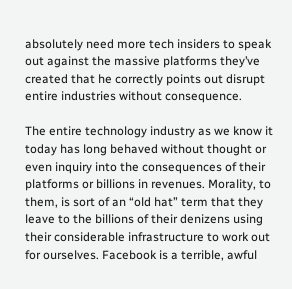absolutely need more tech insiders to speak out against the massive platforms they’ve created that he correctly points out disrupt entire industries without consequence.

The entire technology industry as we know it today has long behaved without thought or even inquiry into the consequences of their platforms or billions in revenues. Morality, to them, is sort of an “old hat” term that they leave to the billions of their denizens using their considerable infrastructure to work out for ourselves. Facebook is a terrible, awful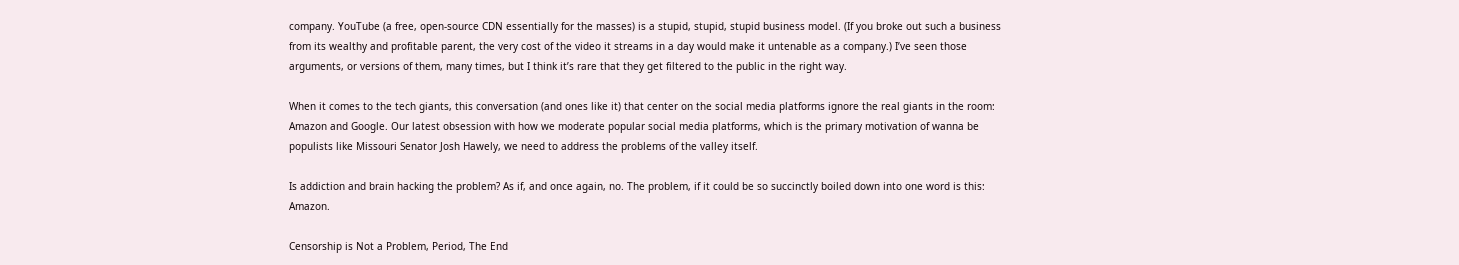company. YouTube (a free, open-source CDN essentially for the masses) is a stupid, stupid, stupid business model. (If you broke out such a business from its wealthy and profitable parent, the very cost of the video it streams in a day would make it untenable as a company.) I’ve seen those arguments, or versions of them, many times, but I think it’s rare that they get filtered to the public in the right way.

When it comes to the tech giants, this conversation (and ones like it) that center on the social media platforms ignore the real giants in the room: Amazon and Google. Our latest obsession with how we moderate popular social media platforms, which is the primary motivation of wanna be populists like Missouri Senator Josh Hawely, we need to address the problems of the valley itself.

Is addiction and brain hacking the problem? As if, and once again, no. The problem, if it could be so succinctly boiled down into one word is this: Amazon.

Censorship is Not a Problem, Period, The End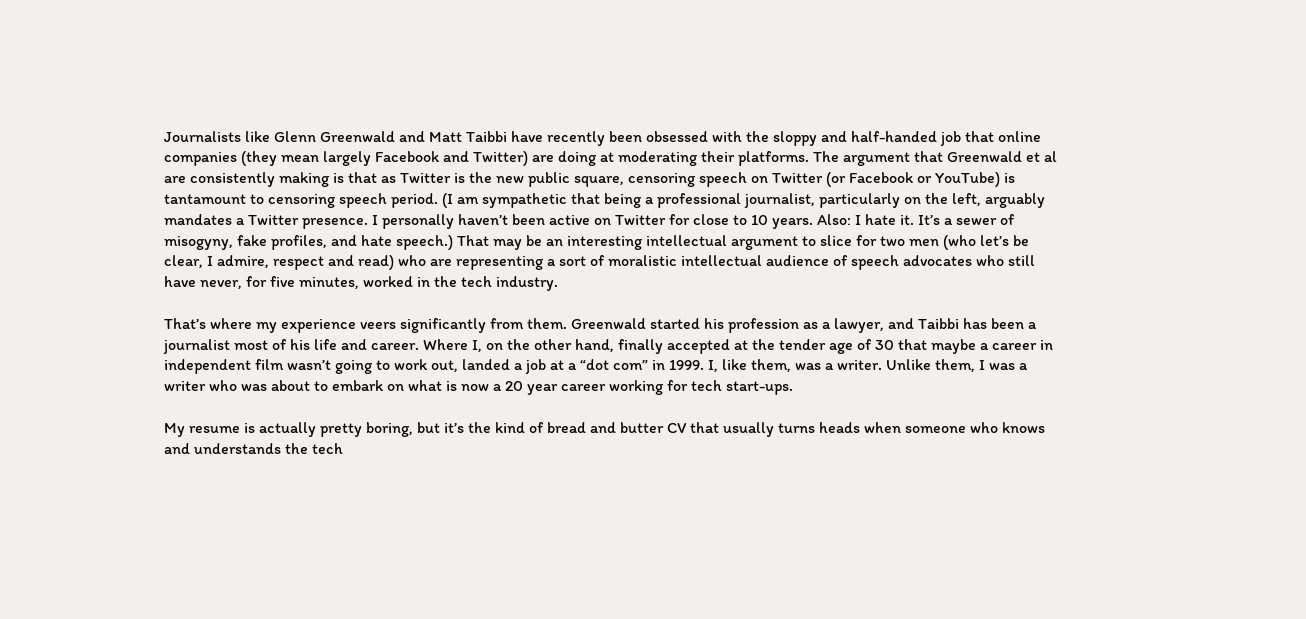Journalists like Glenn Greenwald and Matt Taibbi have recently been obsessed with the sloppy and half-handed job that online companies (they mean largely Facebook and Twitter) are doing at moderating their platforms. The argument that Greenwald et al are consistently making is that as Twitter is the new public square, censoring speech on Twitter (or Facebook or YouTube) is tantamount to censoring speech period. (I am sympathetic that being a professional journalist, particularly on the left, arguably mandates a Twitter presence. I personally haven’t been active on Twitter for close to 10 years. Also: I hate it. It’s a sewer of misogyny, fake profiles, and hate speech.) That may be an interesting intellectual argument to slice for two men (who let’s be clear, I admire, respect and read) who are representing a sort of moralistic intellectual audience of speech advocates who still have never, for five minutes, worked in the tech industry.

That’s where my experience veers significantly from them. Greenwald started his profession as a lawyer, and Taibbi has been a journalist most of his life and career. Where I, on the other hand, finally accepted at the tender age of 30 that maybe a career in independent film wasn’t going to work out, landed a job at a “dot com” in 1999. I, like them, was a writer. Unlike them, I was a writer who was about to embark on what is now a 20 year career working for tech start-ups.

My resume is actually pretty boring, but it’s the kind of bread and butter CV that usually turns heads when someone who knows and understands the tech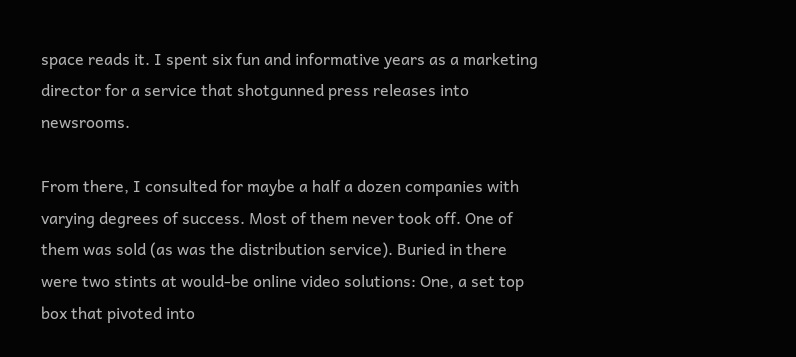space reads it. I spent six fun and informative years as a marketing director for a service that shotgunned press releases into newsrooms.

From there, I consulted for maybe a half a dozen companies with varying degrees of success. Most of them never took off. One of them was sold (as was the distribution service). Buried in there were two stints at would-be online video solutions: One, a set top box that pivoted into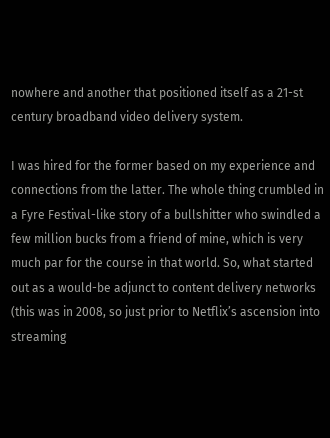nowhere and another that positioned itself as a 21-st century broadband video delivery system.

I was hired for the former based on my experience and connections from the latter. The whole thing crumbled in a Fyre Festival-like story of a bullshitter who swindled a few million bucks from a friend of mine, which is very much par for the course in that world. So, what started out as a would-be adjunct to content delivery networks (this was in 2008, so just prior to Netflix’s ascension into streaming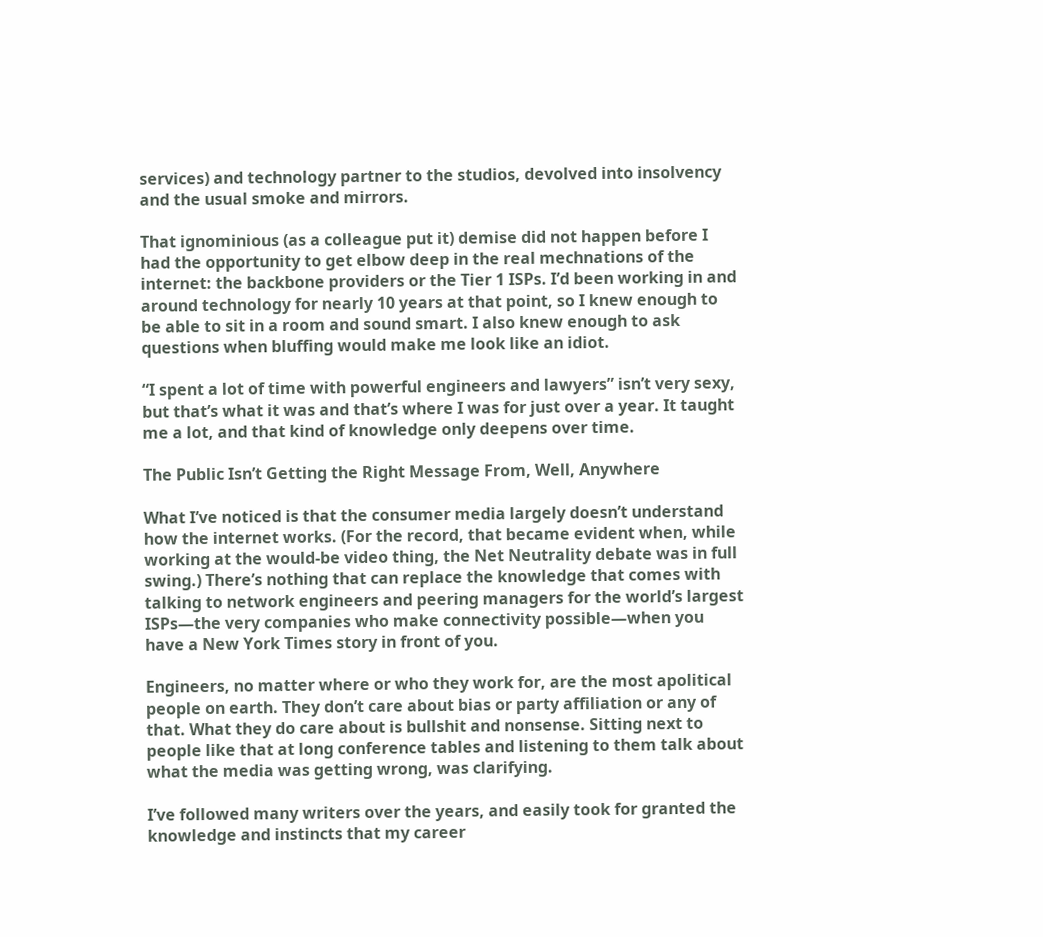services) and technology partner to the studios, devolved into insolvency and the usual smoke and mirrors.

That ignominious (as a colleague put it) demise did not happen before I had the opportunity to get elbow deep in the real mechnations of the internet: the backbone providers or the Tier 1 ISPs. I’d been working in and around technology for nearly 10 years at that point, so I knew enough to be able to sit in a room and sound smart. I also knew enough to ask questions when bluffing would make me look like an idiot.

“I spent a lot of time with powerful engineers and lawyers” isn’t very sexy, but that’s what it was and that’s where I was for just over a year. It taught me a lot, and that kind of knowledge only deepens over time.

The Public Isn’t Getting the Right Message From, Well, Anywhere

What I’ve noticed is that the consumer media largely doesn’t understand how the internet works. (For the record, that became evident when, while working at the would-be video thing, the Net Neutrality debate was in full swing.) There’s nothing that can replace the knowledge that comes with talking to network engineers and peering managers for the world’s largest ISPs—the very companies who make connectivity possible—when you have a New York Times story in front of you.

Engineers, no matter where or who they work for, are the most apolitical people on earth. They don’t care about bias or party affiliation or any of that. What they do care about is bullshit and nonsense. Sitting next to people like that at long conference tables and listening to them talk about what the media was getting wrong, was clarifying.

I’ve followed many writers over the years, and easily took for granted the knowledge and instincts that my career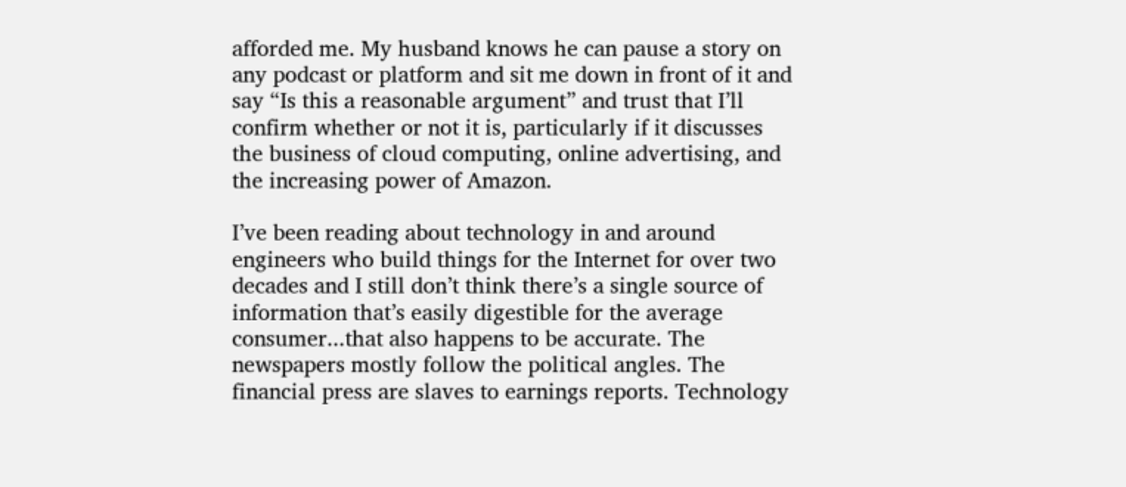afforded me. My husband knows he can pause a story on any podcast or platform and sit me down in front of it and say “Is this a reasonable argument” and trust that I’ll confirm whether or not it is, particularly if it discusses the business of cloud computing, online advertising, and the increasing power of Amazon.

I’ve been reading about technology in and around engineers who build things for the Internet for over two decades and I still don’t think there’s a single source of information that’s easily digestible for the average consumer...that also happens to be accurate. The newspapers mostly follow the political angles. The financial press are slaves to earnings reports. Technology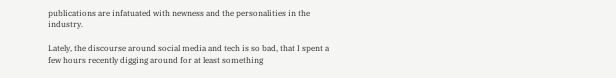publications are infatuated with newness and the personalities in the industry.

Lately, the discourse around social media and tech is so bad, that I spent a few hours recently digging around for at least something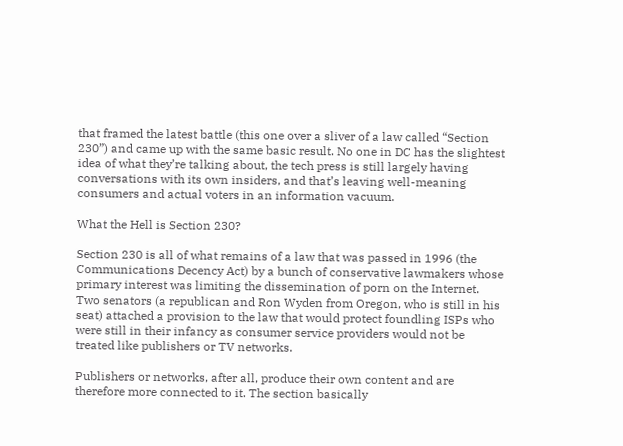that framed the latest battle (this one over a sliver of a law called “Section 230”) and came up with the same basic result. No one in DC has the slightest idea of what they’re talking about, the tech press is still largely having conversations with its own insiders, and that’s leaving well-meaning consumers and actual voters in an information vacuum.

What the Hell is Section 230?

Section 230 is all of what remains of a law that was passed in 1996 (the Communications Decency Act) by a bunch of conservative lawmakers whose primary interest was limiting the dissemination of porn on the Internet. Two senators (a republican and Ron Wyden from Oregon, who is still in his seat) attached a provision to the law that would protect foundling ISPs who were still in their infancy as consumer service providers would not be treated like publishers or TV networks.

Publishers or networks, after all, produce their own content and are therefore more connected to it. The section basically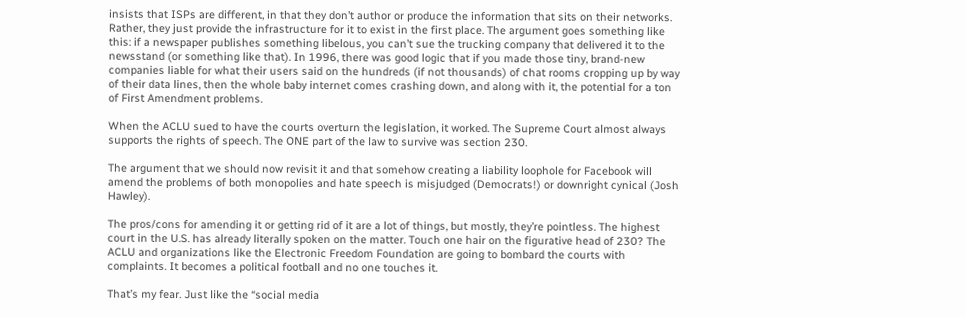insists that ISPs are different, in that they don’t author or produce the information that sits on their networks. Rather, they just provide the infrastructure for it to exist in the first place. The argument goes something like this: if a newspaper publishes something libelous, you can’t sue the trucking company that delivered it to the newsstand (or something like that). In 1996, there was good logic that if you made those tiny, brand-new companies liable for what their users said on the hundreds (if not thousands) of chat rooms cropping up by way of their data lines, then the whole baby internet comes crashing down, and along with it, the potential for a ton of First Amendment problems.

When the ACLU sued to have the courts overturn the legislation, it worked. The Supreme Court almost always supports the rights of speech. The ONE part of the law to survive was section 230.

The argument that we should now revisit it and that somehow creating a liability loophole for Facebook will amend the problems of both monopolies and hate speech is misjudged (Democrats!) or downright cynical (Josh Hawley).

The pros/cons for amending it or getting rid of it are a lot of things, but mostly, they’re pointless. The highest court in the U.S. has already literally spoken on the matter. Touch one hair on the figurative head of 230? The ACLU and organizations like the Electronic Freedom Foundation are going to bombard the courts with complaints. It becomes a political football and no one touches it.

That’s my fear. Just like the “social media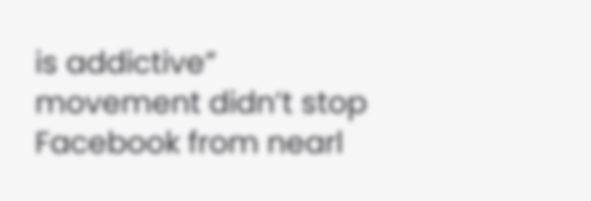is addictive” movement didn’t stop Facebook from nearl